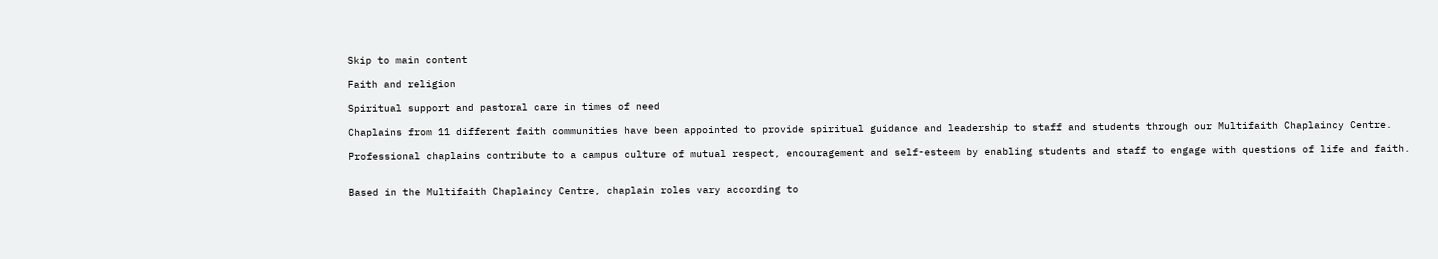Skip to main content

Faith and religion

Spiritual support and pastoral care in times of need

Chaplains from 11 different faith communities have been appointed to provide spiritual guidance and leadership to staff and students through our Multifaith Chaplaincy Centre.

Professional chaplains contribute to a campus culture of mutual respect, encouragement and self-esteem by enabling students and staff to engage with questions of life and faith.


Based in the Multifaith Chaplaincy Centre, chaplain roles vary according to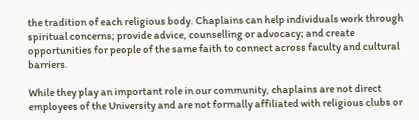the tradition of each religious body. Chaplains can help individuals work through spiritual concerns; provide advice, counselling or advocacy; and create opportunities for people of the same faith to connect across faculty and cultural barriers.

While they play an important role in our community, chaplains are not direct employees of the University and are not formally affiliated with religious clubs or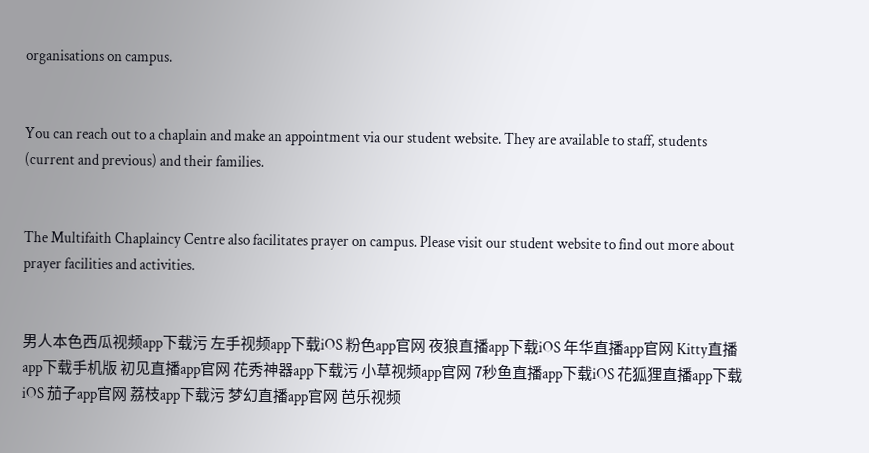organisations on campus.


You can reach out to a chaplain and make an appointment via our student website. They are available to staff, students (current and previous) and their families.


The Multifaith Chaplaincy Centre also facilitates prayer on campus. Please visit our student website to find out more about prayer facilities and activities.


男人本色西瓜视频app下载污 左手视频app下载iOS 粉色app官网 夜狼直播app下载iOS 年华直播app官网 Kitty直播app下载手机版 初见直播app官网 花秀神器app下载污 小草视频app官网 7秒鱼直播app下载iOS 花狐狸直播app下载iOS 茄子app官网 荔枝app下载污 梦幻直播app官网 芭乐视频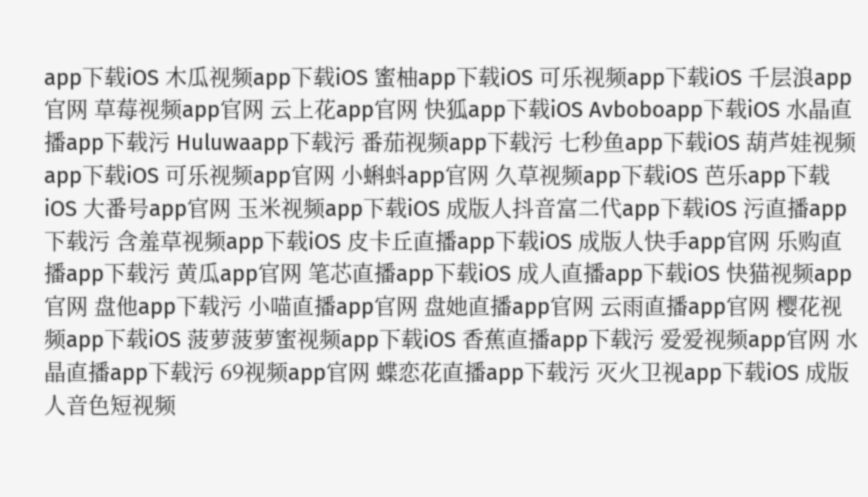app下载iOS 木瓜视频app下载iOS 蜜柚app下载iOS 可乐视频app下载iOS 千层浪app官网 草莓视频app官网 云上花app官网 快狐app下载iOS Avboboapp下载iOS 水晶直播app下载污 Huluwaapp下载污 番茄视频app下载污 七秒鱼app下载iOS 葫芦娃视频app下载iOS 可乐视频app官网 小蝌蚪app官网 久草视频app下载iOS 芭乐app下载iOS 大番号app官网 玉米视频app下载iOS 成版人抖音富二代app下载iOS 污直播app下载污 含羞草视频app下载iOS 皮卡丘直播app下载iOS 成版人快手app官网 乐购直播app下载污 黄瓜app官网 笔芯直播app下载iOS 成人直播app下载iOS 快猫视频app官网 盘他app下载污 小喵直播app官网 盘她直播app官网 云雨直播app官网 樱花视频app下载iOS 菠萝菠萝蜜视频app下载iOS 香蕉直播app下载污 爱爱视频app官网 水晶直播app下载污 69视频app官网 蝶恋花直播app下载污 灭火卫视app下载iOS 成版人音色短视频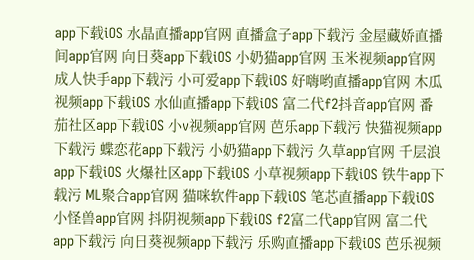app下载iOS 水晶直播app官网 直播盒子app下载污 金屋藏娇直播间app官网 向日葵app下载iOS 小奶猫app官网 玉米视频app官网 成人快手app下载污 小可爱app下载iOS 好嗨哟直播app官网 木瓜视频app下载iOS 水仙直播app下载iOS 富二代f2抖音app官网 番茄社区app下载iOS 小v视频app官网 芭乐app下载污 快猫视频app下载污 蝶恋花app下载污 小奶猫app下载污 久草app官网 千层浪app下载iOS 火爆社区app下载iOS 小草视频app下载iOS 铁牛app下载污 ML聚合app官网 猫咪软件app下载iOS 笔芯直播app下载iOS 小怪兽app官网 抖阴视频app下载iOS f2富二代app官网 富二代app下载污 向日葵视频app下载污 乐购直播app下载iOS 芭乐视频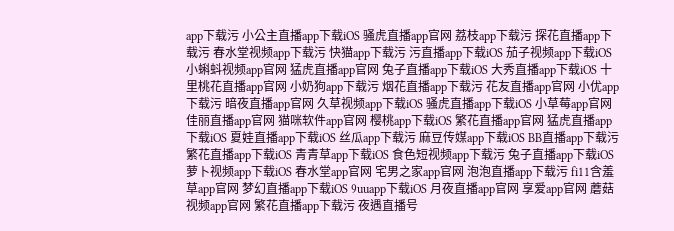app下载污 小公主直播app下载iOS 骚虎直播app官网 荔枝app下载污 探花直播app下载污 春水堂视频app下载污 快猫app下载污 污直播app下载iOS 茄子视频app下载iOS 小蝌蚪视频app官网 猛虎直播app官网 兔子直播app下载iOS 大秀直播app下载iOS 十里桃花直播app官网 小奶狗app下载污 烟花直播app下载污 花友直播app官网 小优app下载污 暗夜直播app官网 久草视频app下载iOS 骚虎直播app下载iOS 小草莓app官网 佳丽直播app官网 猫咪软件app官网 樱桃app下载iOS 繁花直播app官网 猛虎直播app下载iOS 夏娃直播app下载iOS 丝瓜app下载污 麻豆传媒app下载iOS BB直播app下载污 繁花直播app下载iOS 青青草app下载iOS 食色短视频app下载污 兔子直播app下载iOS 萝卜视频app下载iOS 春水堂app官网 宅男之家app官网 泡泡直播app下载污 fi11含羞草app官网 梦幻直播app下载iOS 9uuapp下载iOS 月夜直播app官网 享爱app官网 蘑菇视频app官网 繁花直播app下载污 夜遇直播号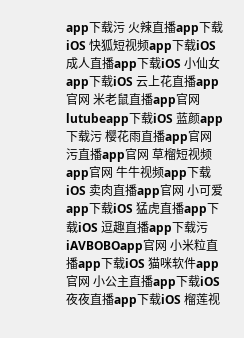app下载污 火辣直播app下载iOS 快狐短视频app下载iOS 成人直播app下载iOS 小仙女app下载iOS 云上花直播app官网 米老鼠直播app官网 lutubeapp下载iOS 蓝颜app下载污 樱花雨直播app官网 污直播app官网 草榴短视频app官网 牛牛视频app下载iOS 卖肉直播app官网 小可爱app下载iOS 猛虎直播app下载iOS 逗趣直播app下载污 iAVBOBOapp官网 小米粒直播app下载iOS 猫咪软件app官网 小公主直播app下载iOS 夜夜直播app下载iOS 榴莲视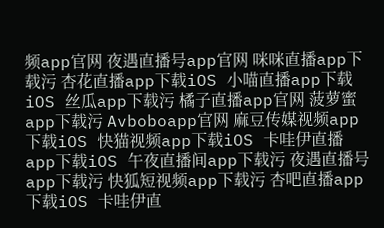频app官网 夜遇直播号app官网 咪咪直播app下载污 杏花直播app下载iOS 小喵直播app下载iOS 丝瓜app下载污 橘子直播app官网 菠萝蜜app下载污 Avboboapp官网 麻豆传媒视频app下载iOS 快猫视频app下载iOS 卡哇伊直播app下载iOS 午夜直播间app下载污 夜遇直播号app下载污 快狐短视频app下载污 杏吧直播app下载iOS 卡哇伊直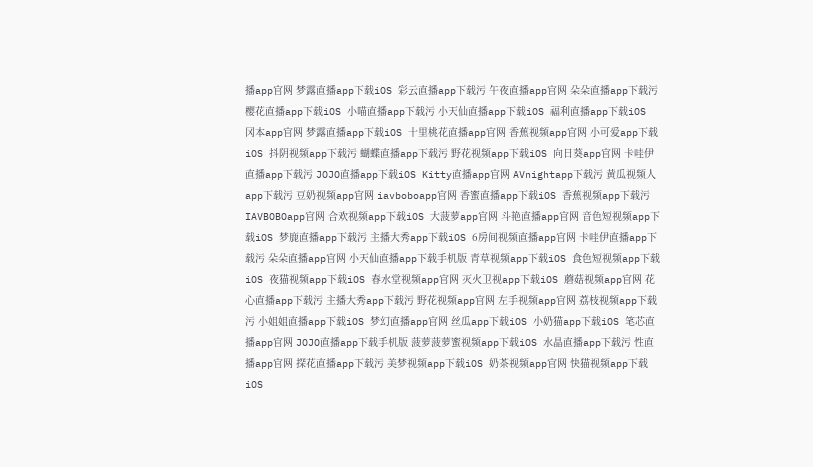播app官网 梦露直播app下载iOS 彩云直播app下载污 午夜直播app官网 朵朵直播app下载污 樱花直播app下载iOS 小喵直播app下载污 小天仙直播app下载iOS 福利直播app下载iOS 冈本app官网 梦露直播app下载iOS 十里桃花直播app官网 香蕉视频app官网 小可爱app下载iOS 抖阴视频app下载污 蝴蝶直播app下载污 野花视频app下载iOS 向日葵app官网 卡哇伊直播app下载污 JOJO直播app下载iOS Kitty直播app官网 AVnightapp下载污 黄瓜视频人app下载污 豆奶视频app官网 iavboboapp官网 香蜜直播app下载iOS 香蕉视频app下载污 IAVBOBOapp官网 合欢视频app下载iOS 大菠萝app官网 斗艳直播app官网 音色短视频app下载iOS 梦鹿直播app下载污 主播大秀app下载iOS 6房间视频直播app官网 卡哇伊直播app下载污 朵朵直播app官网 小天仙直播app下载手机版 青草视频app下载iOS 食色短视频app下载iOS 夜猫视频app下载iOS 春水堂视频app官网 灭火卫视app下载iOS 蘑菇视频app官网 花心直播app下载污 主播大秀app下载污 野花视频app官网 左手视频app官网 荔枝视频app下载污 小姐姐直播app下载iOS 梦幻直播app官网 丝瓜app下载iOS 小奶猫app下载iOS 笔芯直播app官网 JOJO直播app下载手机版 菠萝菠萝蜜视频app下载iOS 水晶直播app下载污 性直播app官网 探花直播app下载污 美梦视频app下载iOS 奶茶视频app官网 快猫视频app下载iOS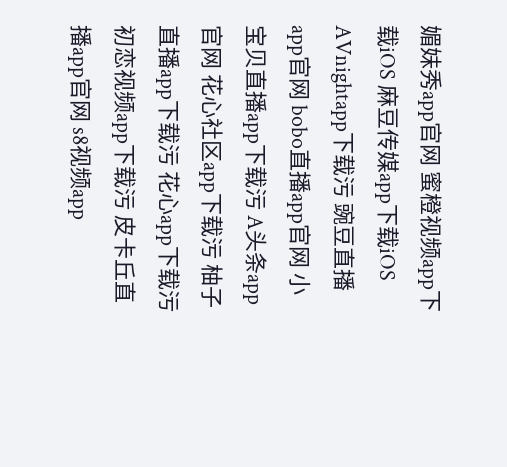媚妹秀app官网 蜜橙视频app下载iOS 麻豆传媒app下载iOS AVnightapp下载污 豌豆直播app官网 bobo直播app官网 小宝贝直播app下载污 A头条app官网 花心社区app下载污 柚子直播app下载污 花心app下载污 初恋视频app下载污 皮卡丘直播app官网 s8视频app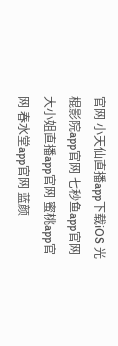官网 小天仙直播app下载iOS 光棍影院app官网 七秒鱼app官网 大小姐直播app官网 蜜桃app官网 春水堂app官网 蓝颜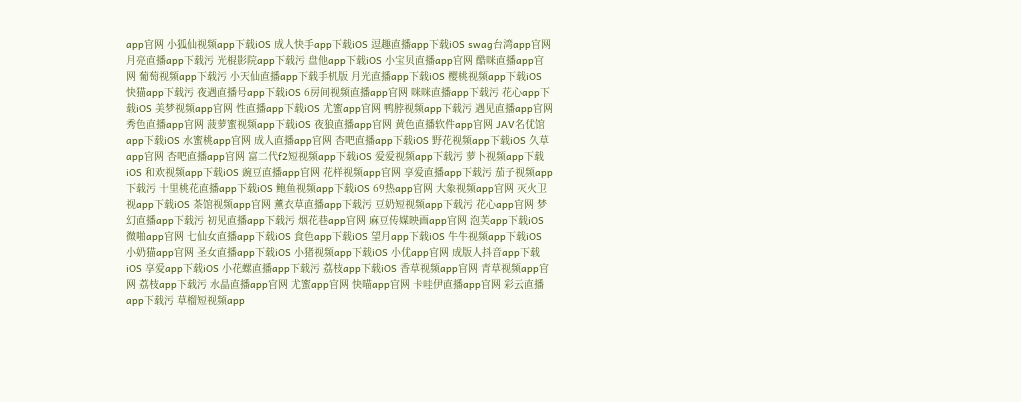app官网 小狐仙视频app下载iOS 成人快手app下载iOS 逗趣直播app下载iOS swag台湾app官网 月亮直播app下载污 光棍影院app下载污 盘他app下载iOS 小宝贝直播app官网 酷咪直播app官网 葡萄视频app下载污 小天仙直播app下载手机版 月光直播app下载iOS 樱桃视频app下载iOS 快猫app下载污 夜遇直播号app下载iOS 6房间视频直播app官网 咪咪直播app下载污 花心app下载iOS 美梦视频app官网 性直播app下载iOS 尤蜜app官网 鸭脖视频app下载污 遇见直播app官网 秀色直播app官网 菠萝蜜视频app下载iOS 夜狼直播app官网 黄色直播软件app官网 JAV名优馆app下载iOS 水蜜桃app官网 成人直播app官网 杏吧直播app下载iOS 野花视频app下载iOS 久草app官网 杏吧直播app官网 富二代f2短视频app下载iOS 爱爱视频app下载污 萝卜视频app下载iOS 和欢视频app下载iOS 豌豆直播app官网 花样视频app官网 享爱直播app下载污 茄子视频app下载污 十里桃花直播app下载iOS 鲍鱼视频app下载iOS 69热app官网 大象视频app官网 灭火卫视app下载iOS 茶馆视频app官网 薰衣草直播app下载污 豆奶短视频app下载污 花心app官网 梦幻直播app下载污 初见直播app下载污 烟花巷app官网 麻豆传媒映画app官网 泡芙app下载iOS 微啪app官网 七仙女直播app下载iOS 食色app下载iOS 望月app下载iOS 牛牛视频app下载iOS 小奶猫app官网 圣女直播app下载iOS 小猪视频app下载iOS 小优app官网 成版人抖音app下载iOS 享爱app下载iOS 小花螺直播app下载污 荔枝app下载iOS 香草视频app官网 青草视频app官网 荔枝app下载污 水晶直播app官网 尤蜜app官网 快喵app官网 卡哇伊直播app官网 彩云直播app下载污 草榴短视频app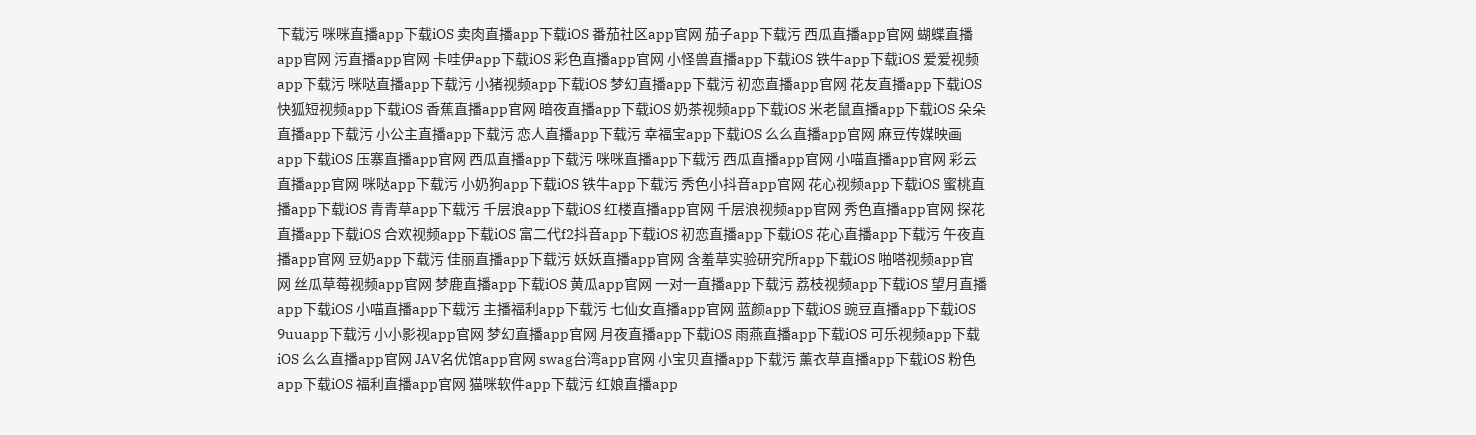下载污 咪咪直播app下载iOS 卖肉直播app下载iOS 番茄社区app官网 茄子app下载污 西瓜直播app官网 蝴蝶直播app官网 污直播app官网 卡哇伊app下载iOS 彩色直播app官网 小怪兽直播app下载iOS 铁牛app下载iOS 爱爱视频app下载污 咪哒直播app下载污 小猪视频app下载iOS 梦幻直播app下载污 初恋直播app官网 花友直播app下载iOS 快狐短视频app下载iOS 香蕉直播app官网 暗夜直播app下载iOS 奶茶视频app下载iOS 米老鼠直播app下载iOS 朵朵直播app下载污 小公主直播app下载污 恋人直播app下载污 幸福宝app下载iOS 么么直播app官网 麻豆传媒映画app下载iOS 压寨直播app官网 西瓜直播app下载污 咪咪直播app下载污 西瓜直播app官网 小喵直播app官网 彩云直播app官网 咪哒app下载污 小奶狗app下载iOS 铁牛app下载污 秀色小抖音app官网 花心视频app下载iOS 蜜桃直播app下载iOS 青青草app下载污 千层浪app下载iOS 红楼直播app官网 千层浪视频app官网 秀色直播app官网 探花直播app下载iOS 合欢视频app下载iOS 富二代f2抖音app下载iOS 初恋直播app下载iOS 花心直播app下载污 午夜直播app官网 豆奶app下载污 佳丽直播app下载污 妖妖直播app官网 含羞草实验研究所app下载iOS 啪嗒视频app官网 丝瓜草莓视频app官网 梦鹿直播app下载iOS 黄瓜app官网 一对一直播app下载污 荔枝视频app下载iOS 望月直播app下载iOS 小喵直播app下载污 主播福利app下载污 七仙女直播app官网 蓝颜app下载iOS 豌豆直播app下载iOS 9uuapp下载污 小小影视app官网 梦幻直播app官网 月夜直播app下载iOS 雨燕直播app下载iOS 可乐视频app下载iOS 么么直播app官网 JAV名优馆app官网 swag台湾app官网 小宝贝直播app下载污 薰衣草直播app下载iOS 粉色app下载iOS 福利直播app官网 猫咪软件app下载污 红娘直播app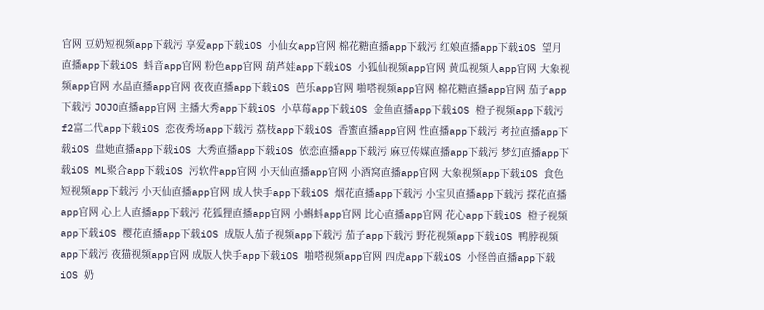官网 豆奶短视频app下载污 享爱app下载iOS 小仙女app官网 棉花糖直播app下载污 红娘直播app下载iOS 望月直播app下载iOS 蚪音app官网 粉色app官网 葫芦娃app下载iOS 小狐仙视频app官网 黄瓜视频人app官网 大象视频app官网 水晶直播app官网 夜夜直播app下载iOS 芭乐app官网 啪嗒视频app官网 棉花糖直播app官网 茄子app下载污 JOJO直播app官网 主播大秀app下载iOS 小草莓app下载iOS 金鱼直播app下载iOS 橙子视频app下载污 f2富二代app下载iOS 恋夜秀场app下载污 荔枝app下载iOS 香蜜直播app官网 性直播app下载污 考拉直播app下载iOS 盘她直播app下载iOS 大秀直播app下载iOS 依恋直播app下载污 麻豆传媒直播app下载污 梦幻直播app下载iOS ML聚合app下载iOS 污软件app官网 小天仙直播app官网 小酒窝直播app官网 大象视频app下载iOS 食色短视频app下载污 小天仙直播app官网 成人快手app下载iOS 烟花直播app下载污 小宝贝直播app下载污 探花直播app官网 心上人直播app下载污 花狐狸直播app官网 小蝌蚪app官网 比心直播app官网 花心app下载iOS 橙子视频app下载iOS 樱花直播app下载iOS 成版人茄子视频app下载污 茄子app下载污 野花视频app下载iOS 鸭脖视频app下载污 夜猫视频app官网 成版人快手app下载iOS 啪嗒视频app官网 四虎app下载iOS 小怪兽直播app下载iOS 奶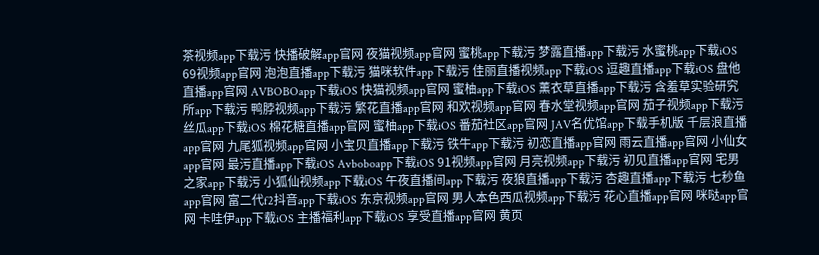茶视频app下载污 快播破解app官网 夜猫视频app官网 蜜桃app下载污 梦露直播app下载污 水蜜桃app下载iOS 69视频app官网 泡泡直播app下载污 猫咪软件app下载污 佳丽直播视频app下载iOS 逗趣直播app下载iOS 盘他直播app官网 AVBOBOapp下载iOS 快猫视频app官网 蜜柚app下载iOS 薰衣草直播app下载污 含羞草实验研究所app下载污 鸭脖视频app下载污 繁花直播app官网 和欢视频app官网 春水堂视频app官网 茄子视频app下载污 丝瓜app下载iOS 棉花糖直播app官网 蜜柚app下载iOS 番茄社区app官网 JAV名优馆app下载手机版 千层浪直播app官网 九尾狐视频app官网 小宝贝直播app下载污 铁牛app下载污 初恋直播app官网 雨云直播app官网 小仙女app官网 最污直播app下载iOS Avboboapp下载iOS 91视频app官网 月亮视频app下载污 初见直播app官网 宅男之家app下载污 小狐仙视频app下载iOS 午夜直播间app下载污 夜狼直播app下载污 杏趣直播app下载污 七秒鱼app官网 富二代f2抖音app下载iOS 东京视频app官网 男人本色西瓜视频app下载污 花心直播app官网 咪哒app官网 卡哇伊app下载iOS 主播福利app下载iOS 享受直播app官网 黄页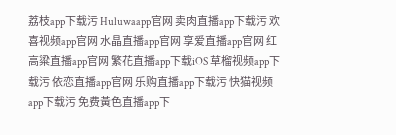荔枝app下载污 Huluwaapp官网 卖肉直播app下载污 欢喜视频app官网 水晶直播app官网 享爱直播app官网 红高粱直播app官网 繁花直播app下载iOS 草榴视频app下载污 依恋直播app官网 乐购直播app下载污 快猫视频app下载污 免费黃色直播app下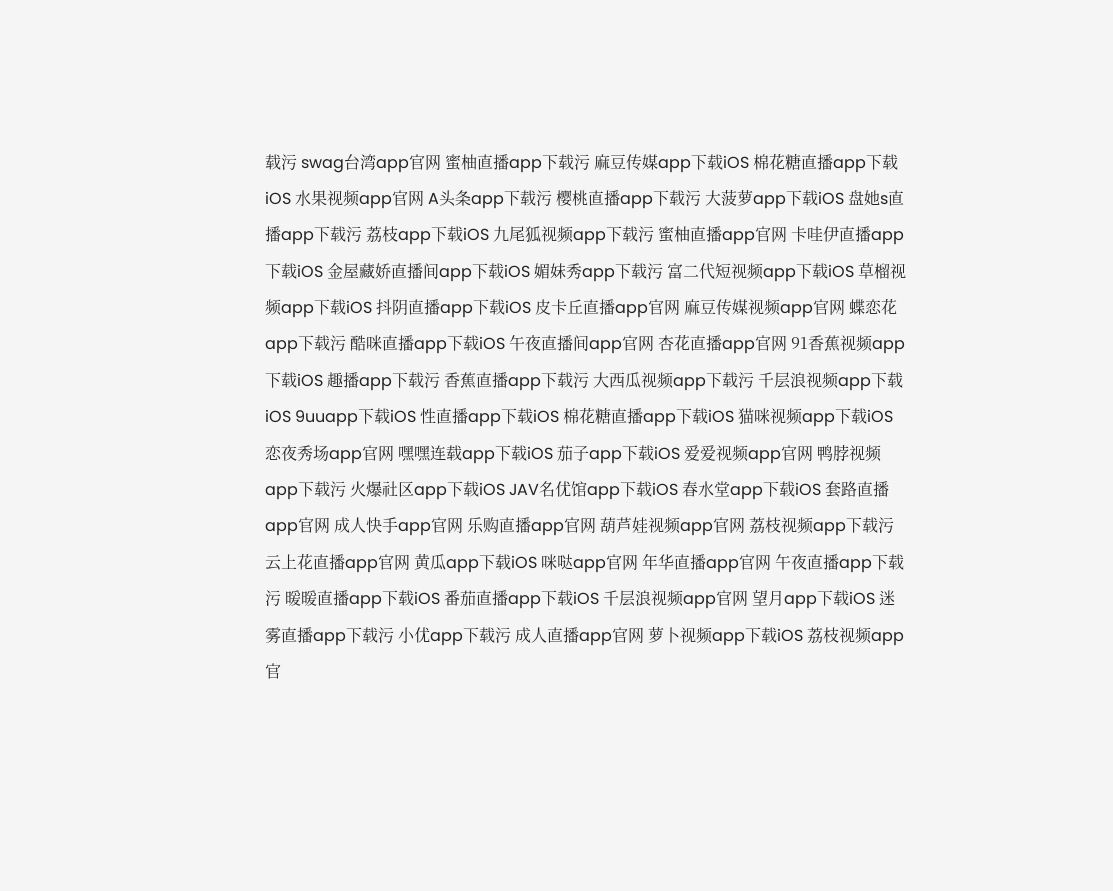载污 swag台湾app官网 蜜柚直播app下载污 麻豆传媒app下载iOS 棉花糖直播app下载iOS 水果视频app官网 A头条app下载污 樱桃直播app下载污 大菠萝app下载iOS 盘她s直播app下载污 荔枝app下载iOS 九尾狐视频app下载污 蜜柚直播app官网 卡哇伊直播app下载iOS 金屋藏娇直播间app下载iOS 媚妹秀app下载污 富二代短视频app下载iOS 草榴视频app下载iOS 抖阴直播app下载iOS 皮卡丘直播app官网 麻豆传媒视频app官网 蝶恋花app下载污 酷咪直播app下载iOS 午夜直播间app官网 杏花直播app官网 91香蕉视频app下载iOS 趣播app下载污 香蕉直播app下载污 大西瓜视频app下载污 千层浪视频app下载iOS 9uuapp下载iOS 性直播app下载iOS 棉花糖直播app下载iOS 猫咪视频app下载iOS 恋夜秀场app官网 嘿嘿连载app下载iOS 茄子app下载iOS 爱爱视频app官网 鸭脖视频app下载污 火爆社区app下载iOS JAV名优馆app下载iOS 春水堂app下载iOS 套路直播app官网 成人快手app官网 乐购直播app官网 葫芦娃视频app官网 荔枝视频app下载污 云上花直播app官网 黄瓜app下载iOS 咪哒app官网 年华直播app官网 午夜直播app下载污 暖暖直播app下载iOS 番茄直播app下载iOS 千层浪视频app官网 望月app下载iOS 迷雾直播app下载污 小优app下载污 成人直播app官网 萝卜视频app下载iOS 荔枝视频app官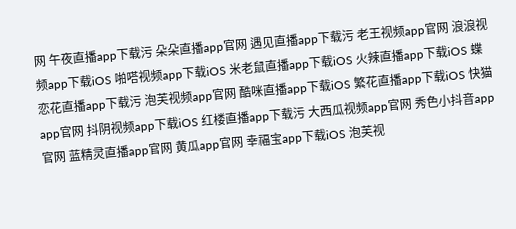网 午夜直播app下载污 朵朵直播app官网 遇见直播app下载污 老王视频app官网 浪浪视频app下载iOS 啪嗒视频app下载iOS 米老鼠直播app下载iOS 火辣直播app下载iOS 蝶恋花直播app下载污 泡芙视频app官网 酷咪直播app下载iOS 繁花直播app下载iOS 快猫app官网 抖阴视频app下载iOS 红楼直播app下载污 大西瓜视频app官网 秀色小抖音app官网 蓝精灵直播app官网 黄瓜app官网 幸福宝app下载iOS 泡芙视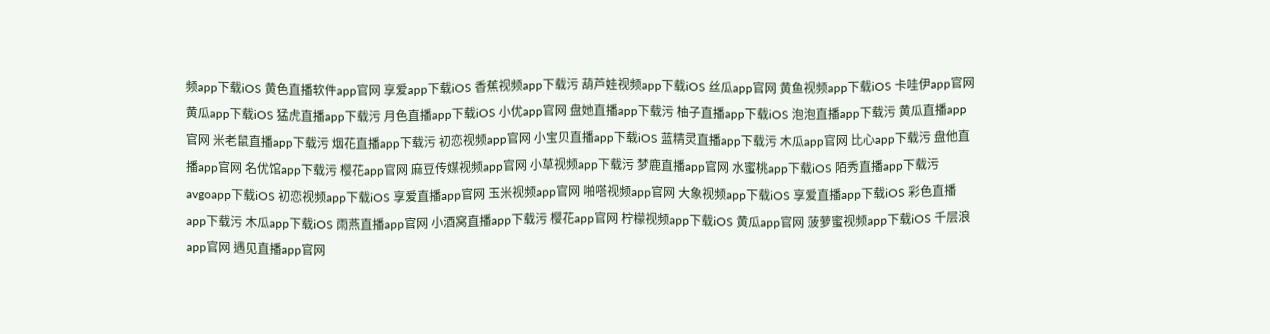频app下载iOS 黄色直播软件app官网 享爱app下载iOS 香蕉视频app下载污 葫芦娃视频app下载iOS 丝瓜app官网 黄鱼视频app下载iOS 卡哇伊app官网 黄瓜app下载iOS 猛虎直播app下载污 月色直播app下载iOS 小优app官网 盘她直播app下载污 柚子直播app下载iOS 泡泡直播app下载污 黄瓜直播app官网 米老鼠直播app下载污 烟花直播app下载污 初恋视频app官网 小宝贝直播app下载iOS 蓝精灵直播app下载污 木瓜app官网 比心app下载污 盘他直播app官网 名优馆app下载污 樱花app官网 麻豆传媒视频app官网 小草视频app下载污 梦鹿直播app官网 水蜜桃app下载iOS 陌秀直播app下载污 avgoapp下载iOS 初恋视频app下载iOS 享爱直播app官网 玉米视频app官网 啪嗒视频app官网 大象视频app下载iOS 享爱直播app下载iOS 彩色直播app下载污 木瓜app下载iOS 雨燕直播app官网 小酒窝直播app下载污 樱花app官网 柠檬视频app下载iOS 黄瓜app官网 菠萝蜜视频app下载iOS 千层浪app官网 遇见直播app官网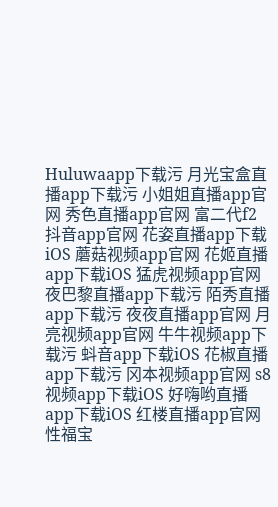Huluwaapp下载污 月光宝盒直播app下载污 小姐姐直播app官网 秀色直播app官网 富二代f2抖音app官网 花姿直播app下载iOS 蘑菇视频app官网 花姬直播app下载iOS 猛虎视频app官网 夜巴黎直播app下载污 陌秀直播app下载污 夜夜直播app官网 月亮视频app官网 牛牛视频app下载污 蚪音app下载iOS 花椒直播app下载污 冈本视频app官网 s8视频app下载iOS 好嗨哟直播app下载iOS 红楼直播app官网 性福宝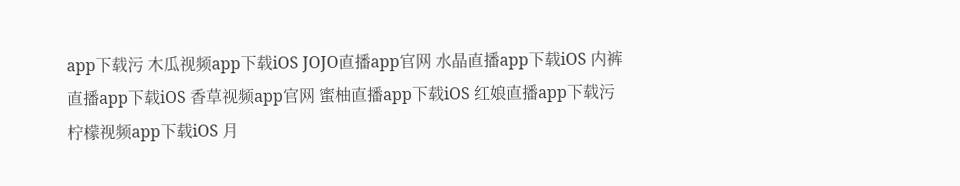app下载污 木瓜视频app下载iOS JOJO直播app官网 水晶直播app下载iOS 内裤直播app下载iOS 香草视频app官网 蜜柚直播app下载iOS 红娘直播app下载污 柠檬视频app下载iOS 月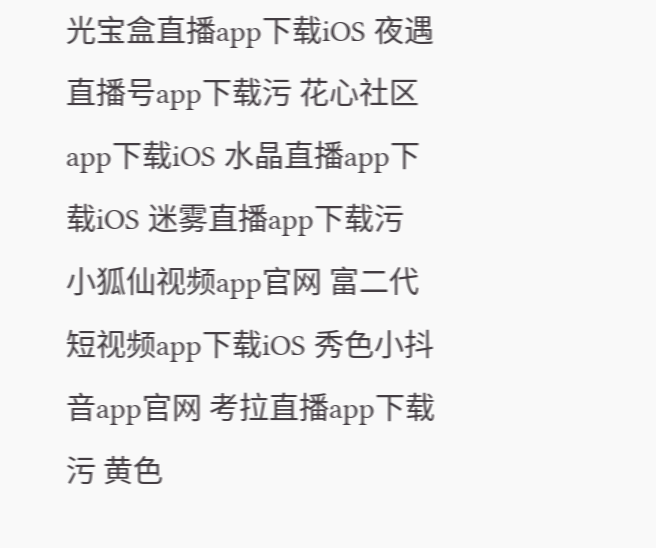光宝盒直播app下载iOS 夜遇直播号app下载污 花心社区app下载iOS 水晶直播app下载iOS 迷雾直播app下载污 小狐仙视频app官网 富二代短视频app下载iOS 秀色小抖音app官网 考拉直播app下载污 黄色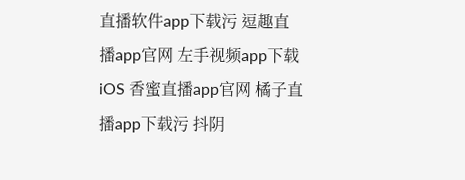直播软件app下载污 逗趣直播app官网 左手视频app下载iOS 香蜜直播app官网 橘子直播app下载污 抖阴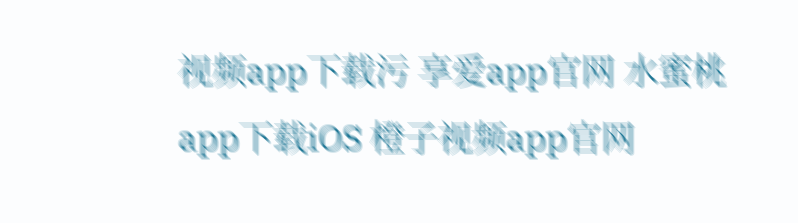视频app下载污 享爱app官网 水蜜桃app下载iOS 橙子视频app官网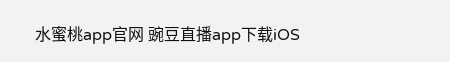水蜜桃app官网 豌豆直播app下载iOS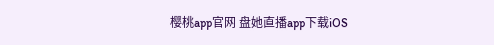樱桃app官网 盘她直播app下载iOS